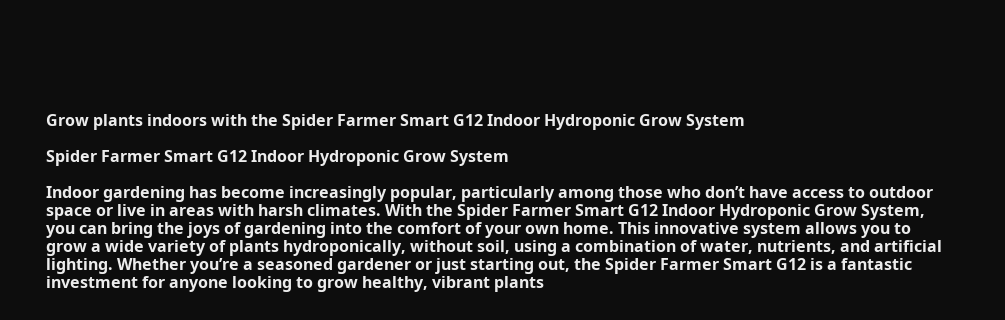Grow plants indoors with the Spider Farmer Smart G12 Indoor Hydroponic Grow System

Spider Farmer Smart G12 Indoor Hydroponic Grow System

Indoor gardening has become increasingly popular, particularly among those who don’t have access to outdoor space or live in areas with harsh climates. With the Spider Farmer Smart G12 Indoor Hydroponic Grow System, you can bring the joys of gardening into the comfort of your own home. This innovative system allows you to grow a wide variety of plants hydroponically, without soil, using a combination of water, nutrients, and artificial lighting. Whether you’re a seasoned gardener or just starting out, the Spider Farmer Smart G12 is a fantastic investment for anyone looking to grow healthy, vibrant plants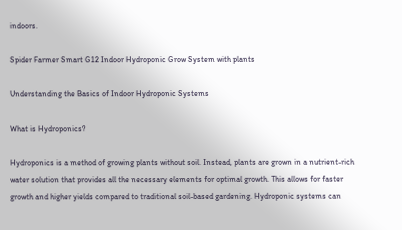indoors.

Spider Farmer Smart G12 Indoor Hydroponic Grow System with plants

Understanding the Basics of Indoor Hydroponic Systems

What is Hydroponics?

Hydroponics is a method of growing plants without soil. Instead, plants are grown in a nutrient-rich water solution that provides all the necessary elements for optimal growth. This allows for faster growth and higher yields compared to traditional soil-based gardening. Hydroponic systems can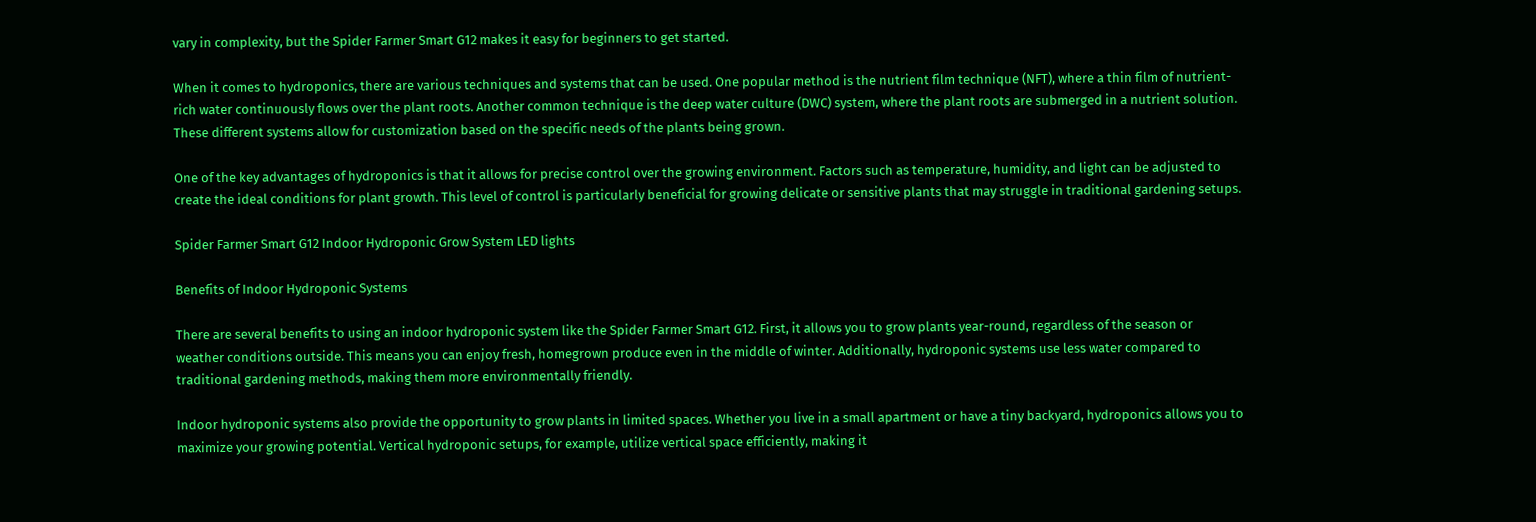vary in complexity, but the Spider Farmer Smart G12 makes it easy for beginners to get started.

When it comes to hydroponics, there are various techniques and systems that can be used. One popular method is the nutrient film technique (NFT), where a thin film of nutrient-rich water continuously flows over the plant roots. Another common technique is the deep water culture (DWC) system, where the plant roots are submerged in a nutrient solution. These different systems allow for customization based on the specific needs of the plants being grown.

One of the key advantages of hydroponics is that it allows for precise control over the growing environment. Factors such as temperature, humidity, and light can be adjusted to create the ideal conditions for plant growth. This level of control is particularly beneficial for growing delicate or sensitive plants that may struggle in traditional gardening setups.

Spider Farmer Smart G12 Indoor Hydroponic Grow System LED lights

Benefits of Indoor Hydroponic Systems

There are several benefits to using an indoor hydroponic system like the Spider Farmer Smart G12. First, it allows you to grow plants year-round, regardless of the season or weather conditions outside. This means you can enjoy fresh, homegrown produce even in the middle of winter. Additionally, hydroponic systems use less water compared to traditional gardening methods, making them more environmentally friendly.

Indoor hydroponic systems also provide the opportunity to grow plants in limited spaces. Whether you live in a small apartment or have a tiny backyard, hydroponics allows you to maximize your growing potential. Vertical hydroponic setups, for example, utilize vertical space efficiently, making it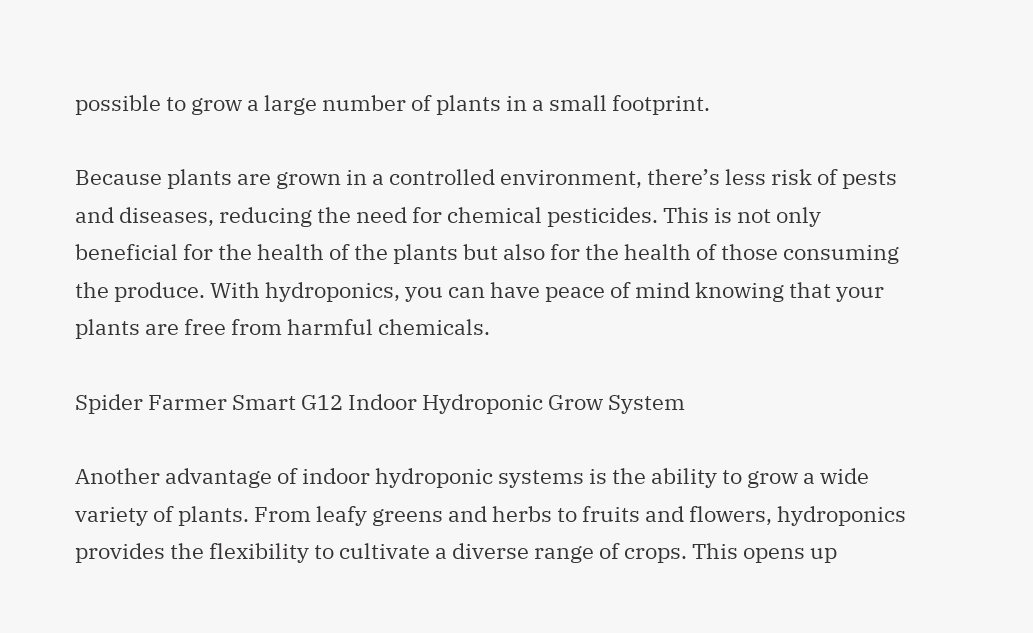possible to grow a large number of plants in a small footprint.

Because plants are grown in a controlled environment, there’s less risk of pests and diseases, reducing the need for chemical pesticides. This is not only beneficial for the health of the plants but also for the health of those consuming the produce. With hydroponics, you can have peace of mind knowing that your plants are free from harmful chemicals.

Spider Farmer Smart G12 Indoor Hydroponic Grow System

Another advantage of indoor hydroponic systems is the ability to grow a wide variety of plants. From leafy greens and herbs to fruits and flowers, hydroponics provides the flexibility to cultivate a diverse range of crops. This opens up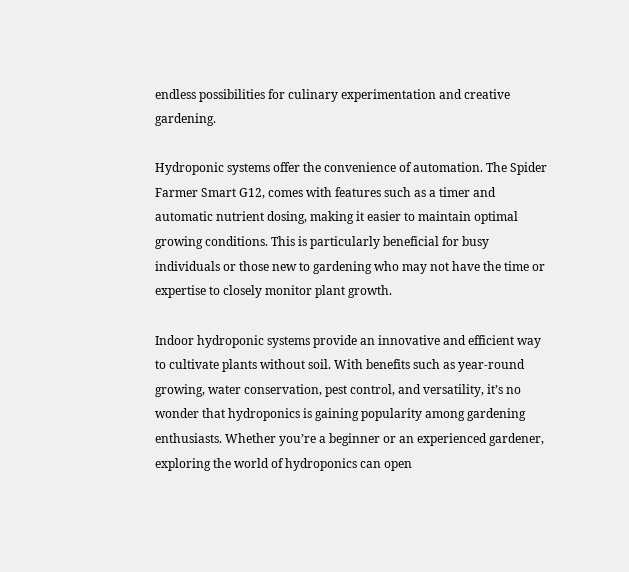endless possibilities for culinary experimentation and creative gardening.

Hydroponic systems offer the convenience of automation. The Spider Farmer Smart G12, comes with features such as a timer and automatic nutrient dosing, making it easier to maintain optimal growing conditions. This is particularly beneficial for busy individuals or those new to gardening who may not have the time or expertise to closely monitor plant growth.

Indoor hydroponic systems provide an innovative and efficient way to cultivate plants without soil. With benefits such as year-round growing, water conservation, pest control, and versatility, it’s no wonder that hydroponics is gaining popularity among gardening enthusiasts. Whether you’re a beginner or an experienced gardener, exploring the world of hydroponics can open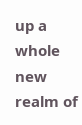up a whole new realm of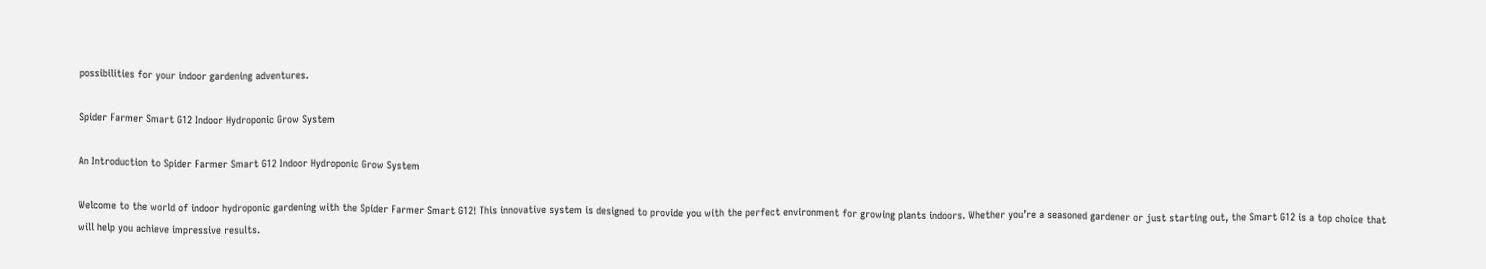possibilities for your indoor gardening adventures.

Spider Farmer Smart G12 Indoor Hydroponic Grow System

An Introduction to Spider Farmer Smart G12 Indoor Hydroponic Grow System

Welcome to the world of indoor hydroponic gardening with the Spider Farmer Smart G12! This innovative system is designed to provide you with the perfect environment for growing plants indoors. Whether you’re a seasoned gardener or just starting out, the Smart G12 is a top choice that will help you achieve impressive results.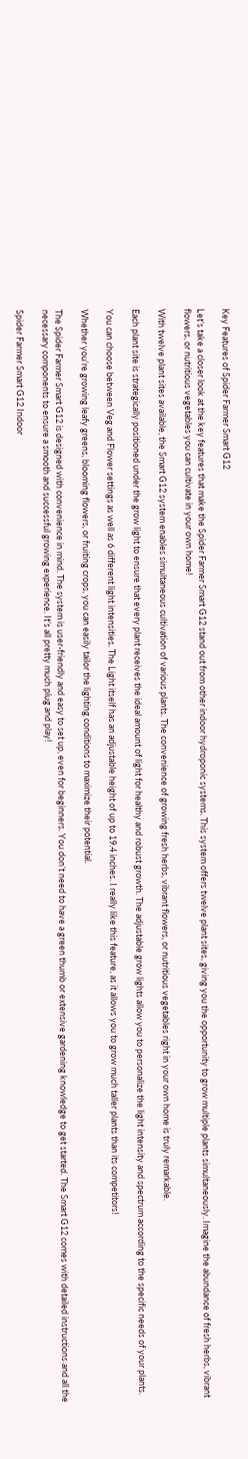Key Features of Spider Farmer Smart G12

Let’s take a closer look at the key features that make the Spider Farmer Smart G12 stand out from other indoor hydroponic systems. This system offers twelve plant sites, giving you the opportunity to grow multiple plants simultaneously. Imagine the abundance of fresh herbs, vibrant flowers, or nutritious vegetables you can cultivate in your own home!

With twelve plant sites available, the Smart G12 system enables simultaneous cultivation of various plants. The convenience of growing fresh herbs, vibrant flowers, or nutritious vegetables right in your own home is truly remarkable.

Each plant site is strategically positioned under the grow light to ensure that every plant receives the ideal amount of light for healthy and robust growth. The adjustable grow lights allow you to personalize the light intensity and spectrum according to the specific needs of your plants.

You can choose between Veg and Flower settings as well as 6 different light intensities. The Light itself has an adjustable height of up to 19.4 inches. I really like this feature, as it allows you to grow much taller plants than its competitors!

Whether you’re growing leafy greens, blooming flowers, or fruiting crops, you can easily tailor the lighting conditions to maximize their potential.

The Spider Farmer Smart G12 is designed with convenience in mind. The system is user-friendly and easy to set up, even for beginners. You don’t need to have a green thumb or extensive gardening knowledge to get started. The Smart G12 comes with detailed instructions and all the necessary components to ensure a smooth and successful growing experience. It’s all pretty much plug and play!

Spider Farmer Smart G12 Indoor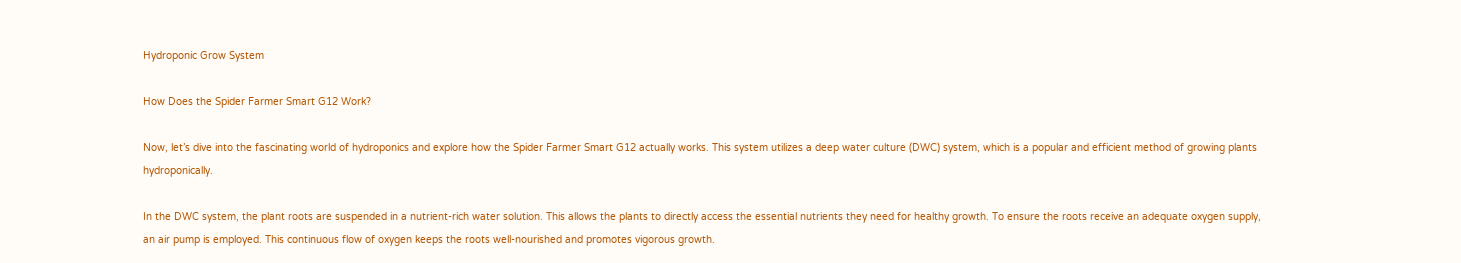Hydroponic Grow System

How Does the Spider Farmer Smart G12 Work?

Now, let’s dive into the fascinating world of hydroponics and explore how the Spider Farmer Smart G12 actually works. This system utilizes a deep water culture (DWC) system, which is a popular and efficient method of growing plants hydroponically.

In the DWC system, the plant roots are suspended in a nutrient-rich water solution. This allows the plants to directly access the essential nutrients they need for healthy growth. To ensure the roots receive an adequate oxygen supply, an air pump is employed. This continuous flow of oxygen keeps the roots well-nourished and promotes vigorous growth.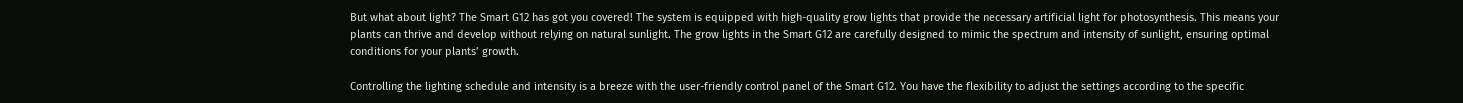But what about light? The Smart G12 has got you covered! The system is equipped with high-quality grow lights that provide the necessary artificial light for photosynthesis. This means your plants can thrive and develop without relying on natural sunlight. The grow lights in the Smart G12 are carefully designed to mimic the spectrum and intensity of sunlight, ensuring optimal conditions for your plants’ growth.

Controlling the lighting schedule and intensity is a breeze with the user-friendly control panel of the Smart G12. You have the flexibility to adjust the settings according to the specific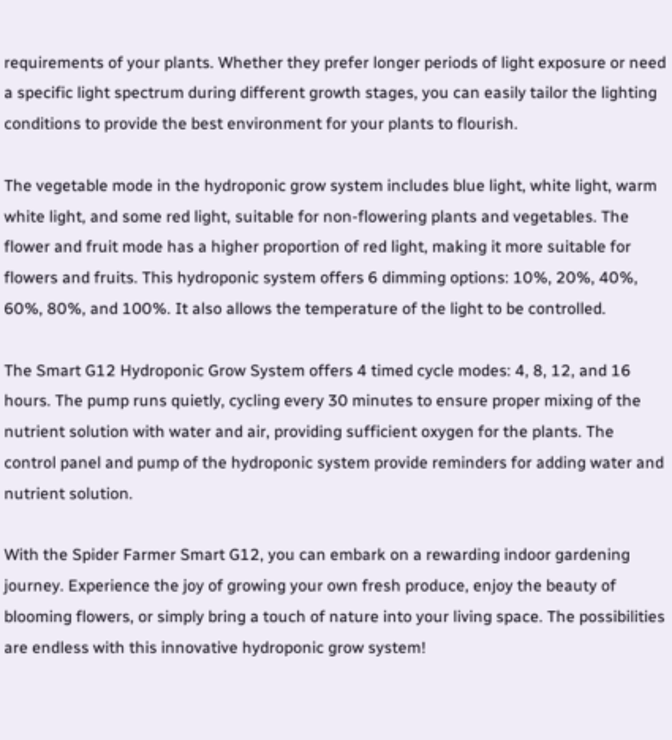requirements of your plants. Whether they prefer longer periods of light exposure or need a specific light spectrum during different growth stages, you can easily tailor the lighting conditions to provide the best environment for your plants to flourish.

The vegetable mode in the hydroponic grow system includes blue light, white light, warm white light, and some red light, suitable for non-flowering plants and vegetables. The flower and fruit mode has a higher proportion of red light, making it more suitable for flowers and fruits. This hydroponic system offers 6 dimming options: 10%, 20%, 40%, 60%, 80%, and 100%. It also allows the temperature of the light to be controlled.

The Smart G12 Hydroponic Grow System offers 4 timed cycle modes: 4, 8, 12, and 16 hours. The pump runs quietly, cycling every 30 minutes to ensure proper mixing of the nutrient solution with water and air, providing sufficient oxygen for the plants. The control panel and pump of the hydroponic system provide reminders for adding water and nutrient solution.

With the Spider Farmer Smart G12, you can embark on a rewarding indoor gardening journey. Experience the joy of growing your own fresh produce, enjoy the beauty of blooming flowers, or simply bring a touch of nature into your living space. The possibilities are endless with this innovative hydroponic grow system!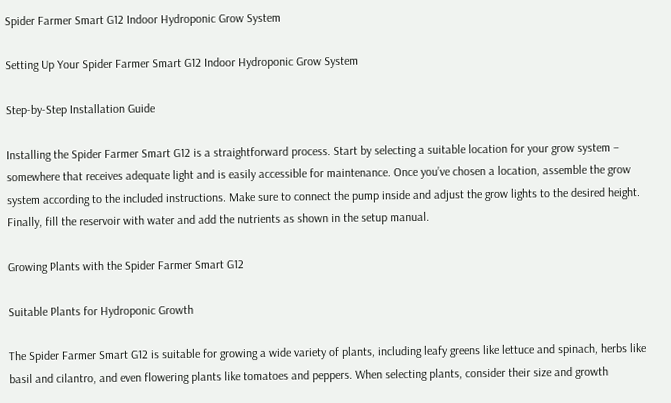Spider Farmer Smart G12 Indoor Hydroponic Grow System

Setting Up Your Spider Farmer Smart G12 Indoor Hydroponic Grow System

Step-by-Step Installation Guide

Installing the Spider Farmer Smart G12 is a straightforward process. Start by selecting a suitable location for your grow system – somewhere that receives adequate light and is easily accessible for maintenance. Once you’ve chosen a location, assemble the grow system according to the included instructions. Make sure to connect the pump inside and adjust the grow lights to the desired height. Finally, fill the reservoir with water and add the nutrients as shown in the setup manual.

Growing Plants with the Spider Farmer Smart G12

Suitable Plants for Hydroponic Growth

The Spider Farmer Smart G12 is suitable for growing a wide variety of plants, including leafy greens like lettuce and spinach, herbs like basil and cilantro, and even flowering plants like tomatoes and peppers. When selecting plants, consider their size and growth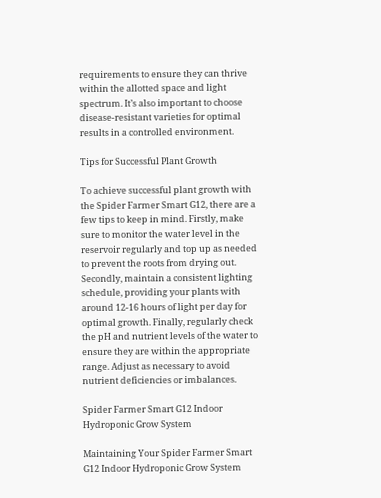requirements to ensure they can thrive within the allotted space and light spectrum. It’s also important to choose disease-resistant varieties for optimal results in a controlled environment.

Tips for Successful Plant Growth

To achieve successful plant growth with the Spider Farmer Smart G12, there are a few tips to keep in mind. Firstly, make sure to monitor the water level in the reservoir regularly and top up as needed to prevent the roots from drying out. Secondly, maintain a consistent lighting schedule, providing your plants with around 12-16 hours of light per day for optimal growth. Finally, regularly check the pH and nutrient levels of the water to ensure they are within the appropriate range. Adjust as necessary to avoid nutrient deficiencies or imbalances.

Spider Farmer Smart G12 Indoor Hydroponic Grow System

Maintaining Your Spider Farmer Smart G12 Indoor Hydroponic Grow System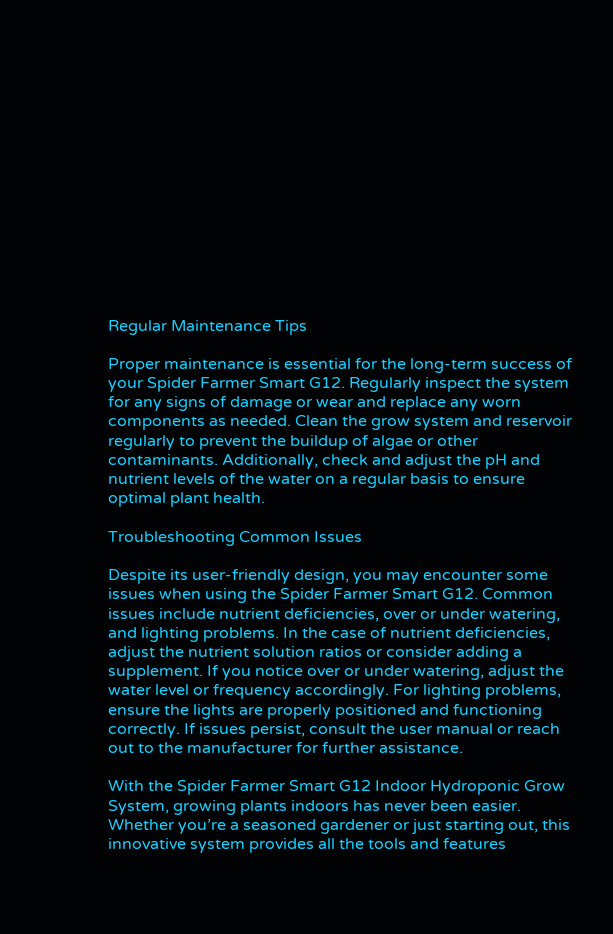Regular Maintenance Tips

Proper maintenance is essential for the long-term success of your Spider Farmer Smart G12. Regularly inspect the system for any signs of damage or wear and replace any worn components as needed. Clean the grow system and reservoir regularly to prevent the buildup of algae or other contaminants. Additionally, check and adjust the pH and nutrient levels of the water on a regular basis to ensure optimal plant health.

Troubleshooting Common Issues

Despite its user-friendly design, you may encounter some issues when using the Spider Farmer Smart G12. Common issues include nutrient deficiencies, over or under watering, and lighting problems. In the case of nutrient deficiencies, adjust the nutrient solution ratios or consider adding a supplement. If you notice over or under watering, adjust the water level or frequency accordingly. For lighting problems, ensure the lights are properly positioned and functioning correctly. If issues persist, consult the user manual or reach out to the manufacturer for further assistance.

With the Spider Farmer Smart G12 Indoor Hydroponic Grow System, growing plants indoors has never been easier. Whether you’re a seasoned gardener or just starting out, this innovative system provides all the tools and features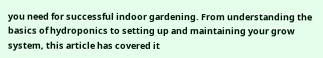you need for successful indoor gardening. From understanding the basics of hydroponics to setting up and maintaining your grow system, this article has covered it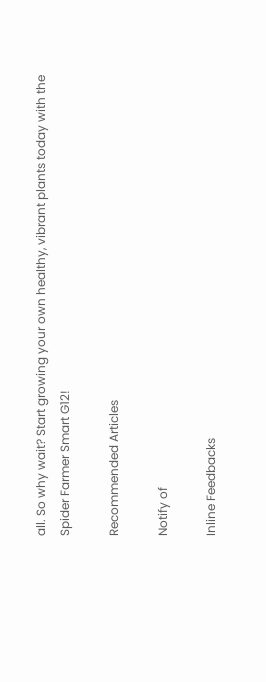all. So why wait? Start growing your own healthy, vibrant plants today with the Spider Farmer Smart G12!

Recommended Articles

Notify of

Inline Feedbacks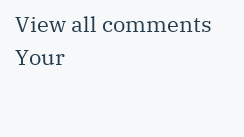View all comments
Your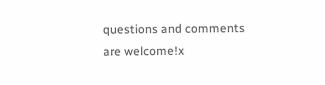questions and comments are welcome!x